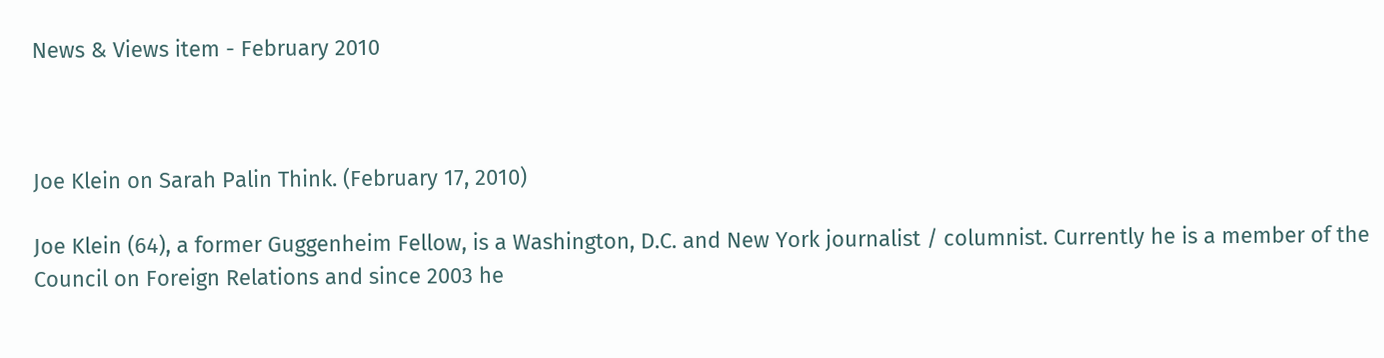News & Views item - February 2010



Joe Klein on Sarah Palin Think. (February 17, 2010)

Joe Klein (64), a former Guggenheim Fellow, is a Washington, D.C. and New York journalist / columnist. Currently he is a member of the Council on Foreign Relations and since 2003 he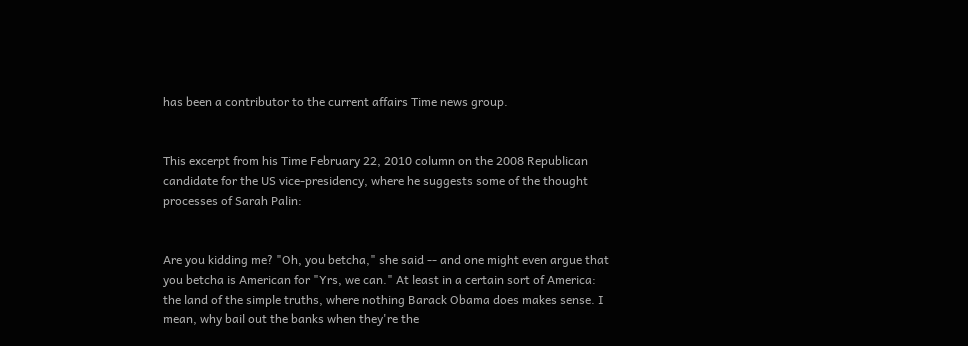has been a contributor to the current affairs Time news group.


This excerpt from his Time February 22, 2010 column on the 2008 Republican candidate for the US vice-presidency, where he suggests some of the thought processes of Sarah Palin:


Are you kidding me? "Oh, you betcha," she said -- and one might even argue that you betcha is American for "Yrs, we can." At least in a certain sort of America: the land of the simple truths, where nothing Barack Obama does makes sense. I mean, why bail out the banks when they're the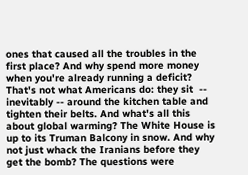ones that caused all the troubles in the first place? And why spend more money when you're already running a deficit? That's not what Americans do: they sit  -- inevitably -- around the kitchen table and tighten their belts. And what's all this about global warming? The White House is up to its Truman Balcony in snow. And why not just whack the Iranians before they get the bomb? The questions were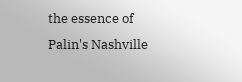the essence of Palin's Nashville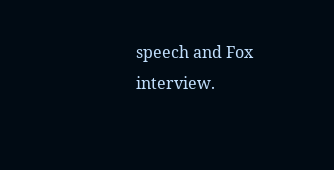speech and Fox interview.